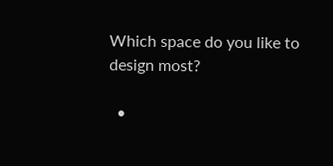Which space do you like to design most?

  •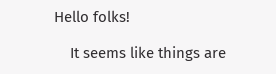Hello folks!

    It seems like things are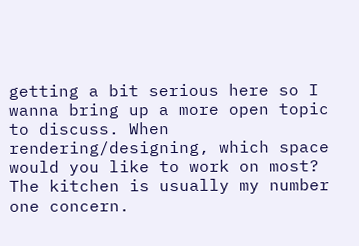getting a bit serious here so I wanna bring up a more open topic to discuss. When rendering/designing, which space would you like to work on most? The kitchen is usually my number one concern.